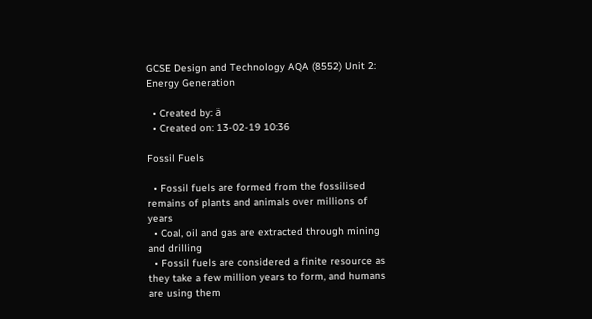GCSE Design and Technology AQA (8552) Unit 2: Energy Generation

  • Created by: ä
  • Created on: 13-02-19 10:36

Fossil Fuels

  • Fossil fuels are formed from the fossilised remains of plants and animals over millions of years
  • Coal, oil and gas are extracted through mining and drilling
  • Fossil fuels are considered a finite resource as they take a few million years to form, and humans are using them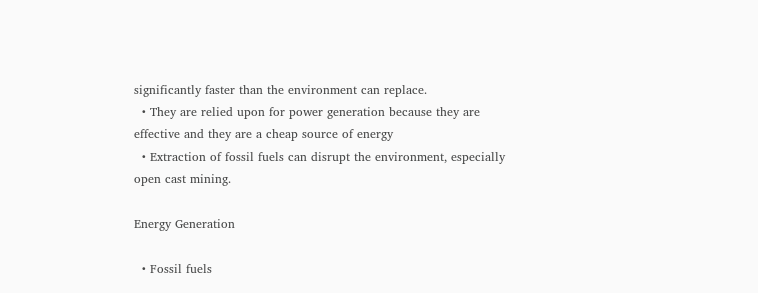significantly faster than the environment can replace.
  • They are relied upon for power generation because they are effective and they are a cheap source of energy
  • Extraction of fossil fuels can disrupt the environment, especially open cast mining.

Energy Generation

  • Fossil fuels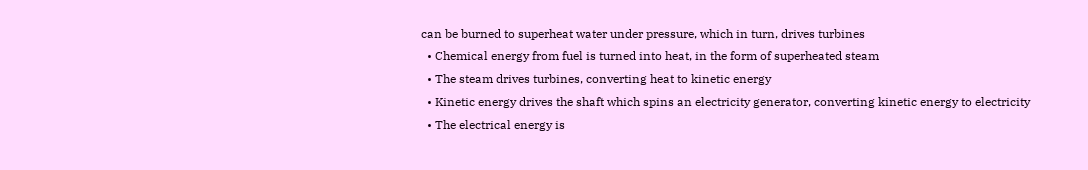can be burned to superheat water under pressure, which in turn, drives turbines
  • Chemical energy from fuel is turned into heat, in the form of superheated steam
  • The steam drives turbines, converting heat to kinetic energy
  • Kinetic energy drives the shaft which spins an electricity generator, converting kinetic energy to electricity
  • The electrical energy is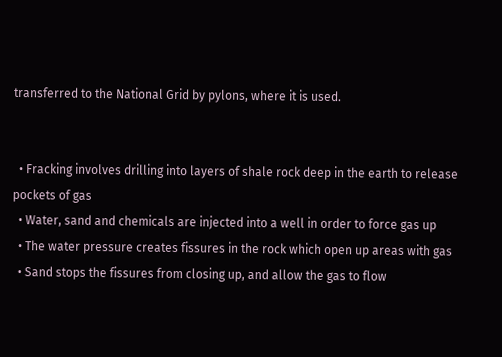transferred to the National Grid by pylons, where it is used.


  • Fracking involves drilling into layers of shale rock deep in the earth to release pockets of gas
  • Water, sand and chemicals are injected into a well in order to force gas up
  • The water pressure creates fissures in the rock which open up areas with gas
  • Sand stops the fissures from closing up, and allow the gas to flow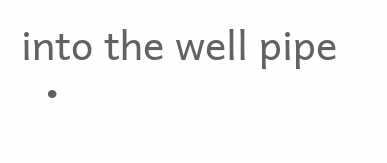into the well pipe
  •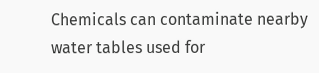Chemicals can contaminate nearby water tables used for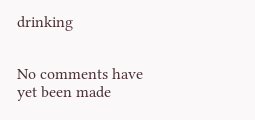drinking


No comments have yet been made